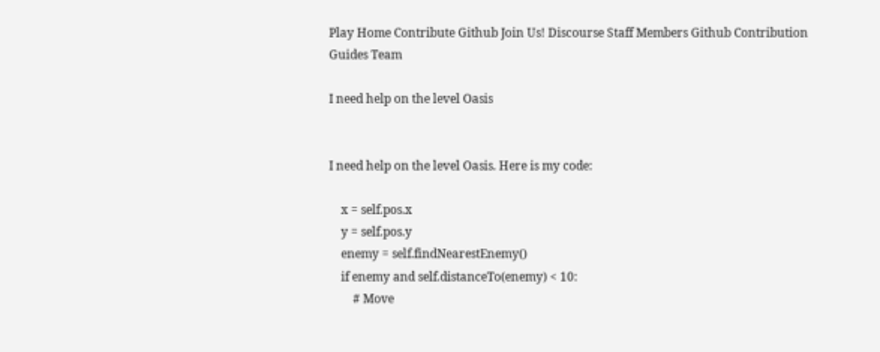Play Home Contribute Github Join Us! Discourse Staff Members Github Contribution Guides Team

I need help on the level Oasis


I need help on the level Oasis. Here is my code:

    x = self.pos.x
    y = self.pos.y
    enemy = self.findNearestEnemy()
    if enemy and self.distanceTo(enemy) < 10:
        # Move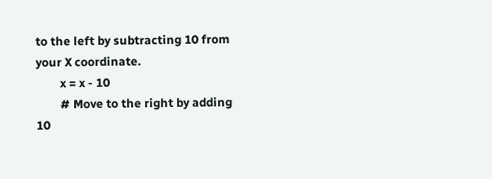to the left by subtracting 10 from your X coordinate.
        x = x - 10
        # Move to the right by adding 10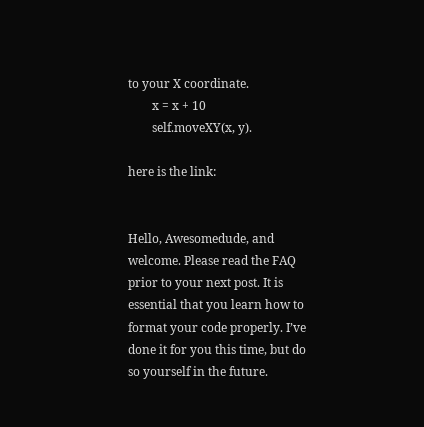to your X coordinate.
        x = x + 10
        self.moveXY(x, y).

here is the link:


Hello, Awesomedude, and welcome. Please read the FAQ prior to your next post. It is essential that you learn how to format your code properly. I’ve done it for you this time, but do so yourself in the future.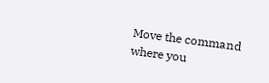Move the command where you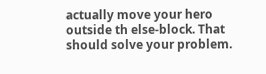actually move your hero outside th else-block. That should solve your problem.